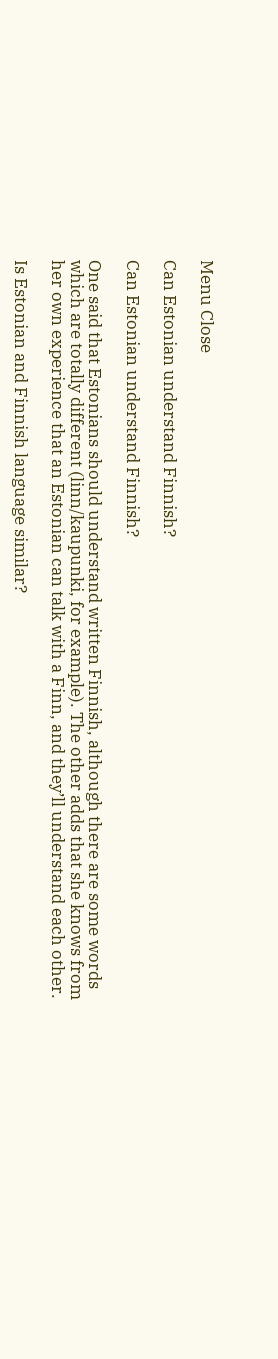Menu Close

Can Estonian understand Finnish?

Can Estonian understand Finnish?

One said that Estonians should understand written Finnish, although there are some words which are totally different (linn/kaupunki, for example). The other adds that she knows from her own experience that an Estonian can talk with a Finn, and they’ll understand each other.

Is Estonian and Finnish language similar?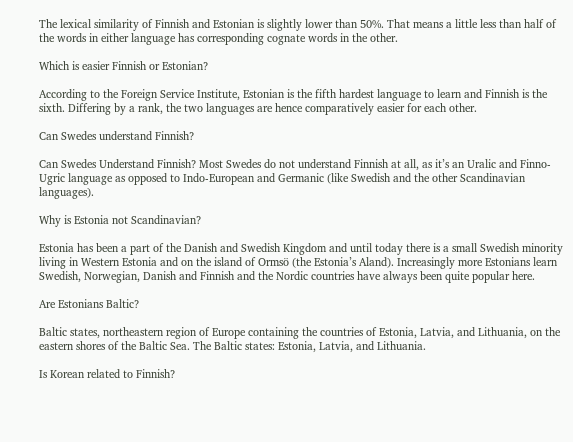The lexical similarity of Finnish and Estonian is slightly lower than 50%. That means a little less than half of the words in either language has corresponding cognate words in the other.

Which is easier Finnish or Estonian?

According to the Foreign Service Institute, Estonian is the fifth hardest language to learn and Finnish is the sixth. Differing by a rank, the two languages are hence comparatively easier for each other.

Can Swedes understand Finnish?

Can Swedes Understand Finnish? Most Swedes do not understand Finnish at all, as it’s an Uralic and Finno-Ugric language as opposed to Indo-European and Germanic (like Swedish and the other Scandinavian languages).

Why is Estonia not Scandinavian?

Estonia has been a part of the Danish and Swedish Kingdom and until today there is a small Swedish minority living in Western Estonia and on the island of Ormsö (the Estonia’s Aland). Increasingly more Estonians learn Swedish, Norwegian, Danish and Finnish and the Nordic countries have always been quite popular here.

Are Estonians Baltic?

Baltic states, northeastern region of Europe containing the countries of Estonia, Latvia, and Lithuania, on the eastern shores of the Baltic Sea. The Baltic states: Estonia, Latvia, and Lithuania.

Is Korean related to Finnish?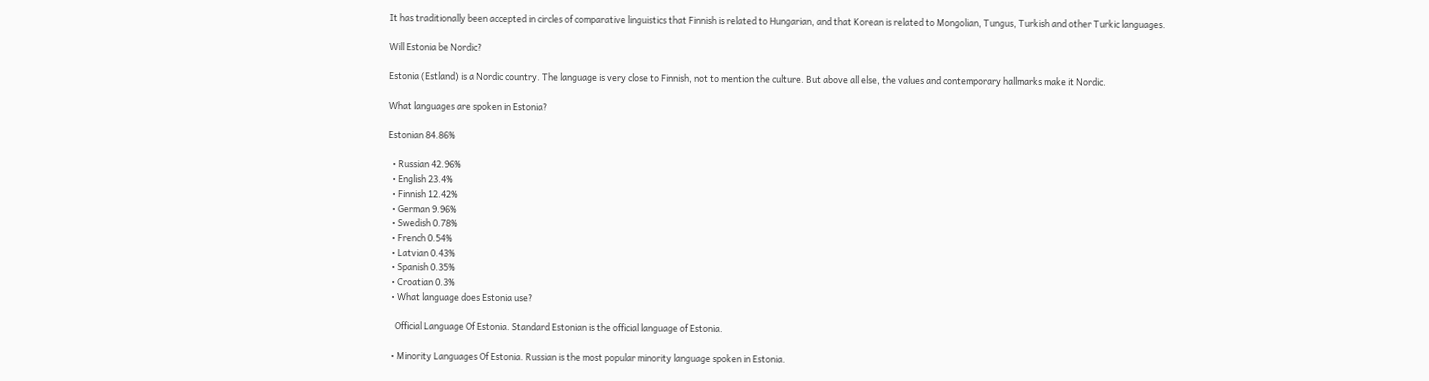It has traditionally been accepted in circles of comparative linguistics that Finnish is related to Hungarian, and that Korean is related to Mongolian, Tungus, Turkish and other Turkic languages.

Will Estonia be Nordic?

Estonia (Estland) is a Nordic country. The language is very close to Finnish, not to mention the culture. But above all else, the values and contemporary hallmarks make it Nordic.

What languages are spoken in Estonia?

Estonian 84.86%

  • Russian 42.96%
  • English 23.4%
  • Finnish 12.42%
  • German 9.96%
  • Swedish 0.78%
  • French 0.54%
  • Latvian 0.43%
  • Spanish 0.35%
  • Croatian 0.3%
  • What language does Estonia use?

    Official Language Of Estonia. Standard Estonian is the official language of Estonia.

  • Minority Languages Of Estonia. Russian is the most popular minority language spoken in Estonia.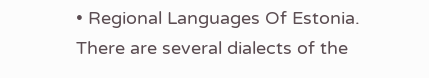• Regional Languages Of Estonia. There are several dialects of the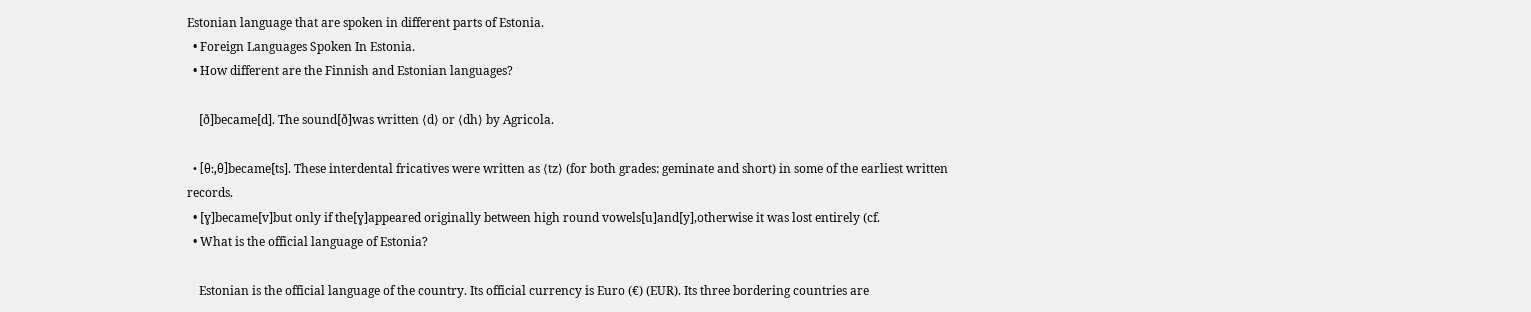Estonian language that are spoken in different parts of Estonia.
  • Foreign Languages Spoken In Estonia.
  • How different are the Finnish and Estonian languages?

    [ð]became[d]. The sound[ð]was written ⟨d⟩ or ⟨dh⟩ by Agricola.

  • [θː,θ]became[ts]. These interdental fricatives were written as ⟨tz⟩ (for both grades: geminate and short) in some of the earliest written records.
  • [ɣ]became[v]but only if the[ɣ]appeared originally between high round vowels[u]and[y],otherwise it was lost entirely (cf.
  • What is the official language of Estonia?

    Estonian is the official language of the country. Its official currency is Euro (€) (EUR). Its three bordering countries are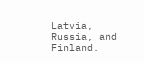Latvia, Russia, and Finland.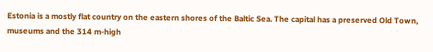Estonia is a mostly flat country on the eastern shores of the Baltic Sea. The capital has a preserved Old Town, museums and the 314 m-high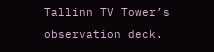Tallinn TV Tower’s observation deck.